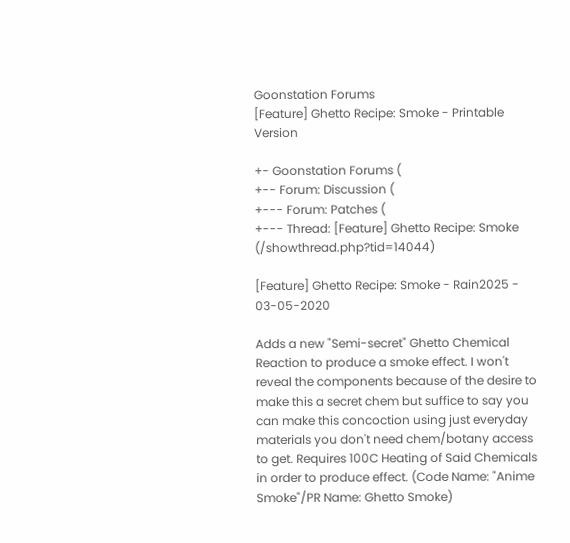Goonstation Forums
[Feature] Ghetto Recipe: Smoke - Printable Version

+- Goonstation Forums (
+-- Forum: Discussion (
+--- Forum: Patches (
+--- Thread: [Feature] Ghetto Recipe: Smoke (/showthread.php?tid=14044)

[Feature] Ghetto Recipe: Smoke - Rain2025 - 03-05-2020

Adds a new "Semi-secret" Ghetto Chemical Reaction to produce a smoke effect. I won't reveal the components because of the desire to make this a secret chem but suffice to say you can make this concoction using just everyday materials you don't need chem/botany access to get. Requires 100C Heating of Said Chemicals in order to produce effect. (Code Name: "Anime Smoke"/PR Name: Ghetto Smoke)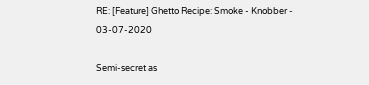RE: [Feature] Ghetto Recipe: Smoke - Knobber - 03-07-2020

Semi-secret as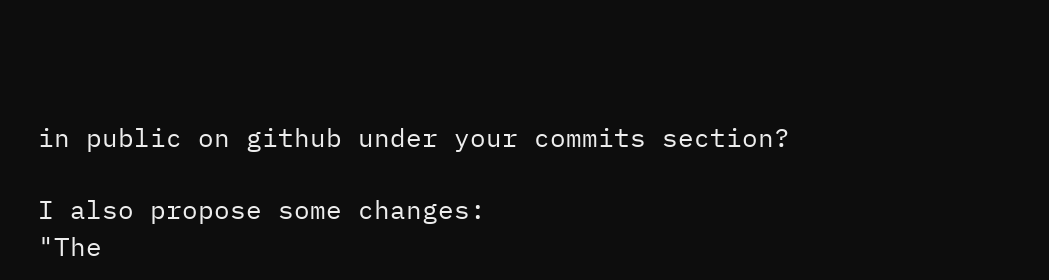in public on github under your commits section?

I also propose some changes:
"The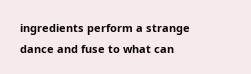ingredients perform a strange dance and fuse to what can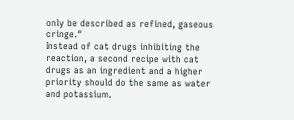only be described as refined, gaseous cringe."
Instead of cat drugs inhibiting the reaction, a second recipe with cat drugs as an ingredient and a higher priority should do the same as water and potassium.